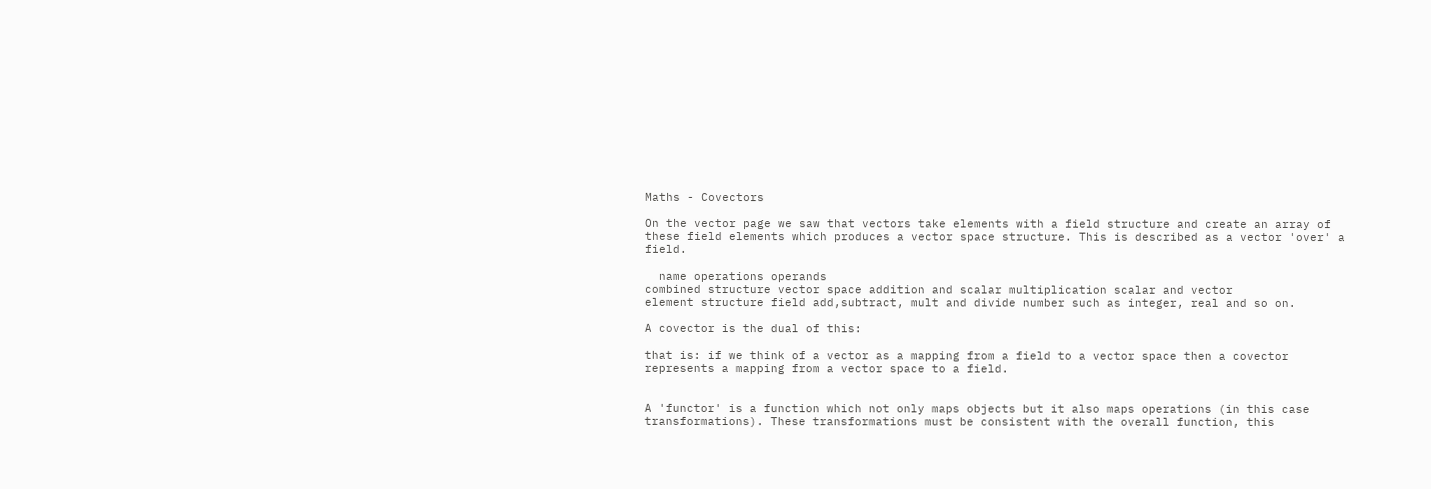Maths - Covectors

On the vector page we saw that vectors take elements with a field structure and create an array of these field elements which produces a vector space structure. This is described as a vector 'over' a field.

  name operations operands
combined structure vector space addition and scalar multiplication scalar and vector
element structure field add,subtract, mult and divide number such as integer, real and so on.

A covector is the dual of this:

that is: if we think of a vector as a mapping from a field to a vector space then a covector represents a mapping from a vector space to a field.


A 'functor' is a function which not only maps objects but it also maps operations (in this case transformations). These transformations must be consistent with the overall function, this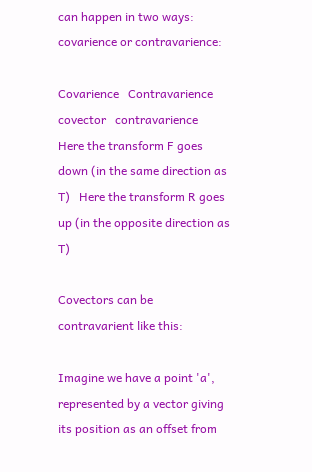can happen in two ways: covarience or contravarience:

Covarience   Contravarience
covector   contravarience
Here the transform F goes down (in the same direction as T)   Here the transform R goes up (in the opposite direction as T)

Covectors can be contravarient like this:

Imagine we have a point 'a', represented by a vector giving its position as an offset from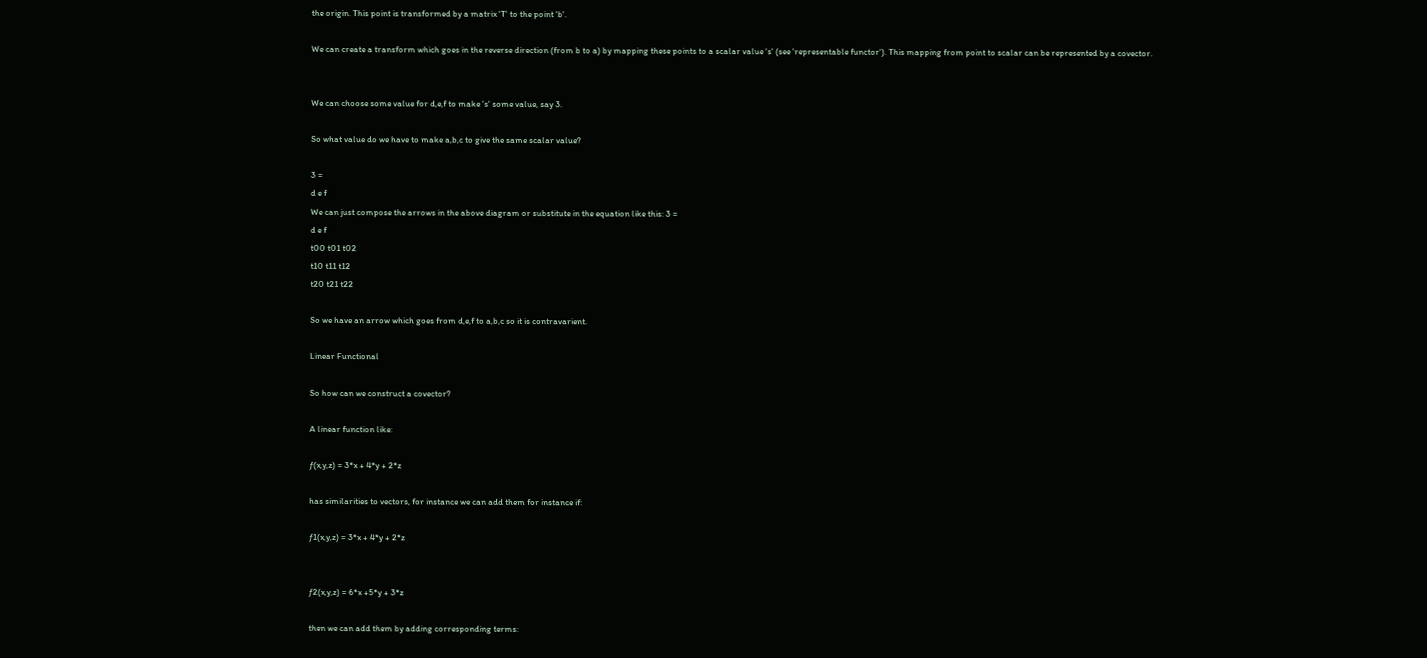the origin. This point is transformed by a matrix 'T' to the point 'b'.

We can create a transform which goes in the reverse direction (from b to a) by mapping these points to a scalar value 's' (see 'representable functor'). This mapping from point to scalar can be represented by a covector.


We can choose some value for d,e,f to make 's' some value, say 3.

So what value do we have to make a,b,c to give the same scalar value?

3 =
d e f
We can just compose the arrows in the above diagram or substitute in the equation like this: 3 =
d e f
t00 t01 t02
t10 t11 t12
t20 t21 t22

So we have an arrow which goes from d,e,f to a,b,c so it is contravarient.

Linear Functional

So how can we construct a covector?

A linear function like:

ƒ(x,y,z) = 3*x + 4*y + 2*z

has similarities to vectors, for instance we can add them for instance if:

ƒ1(x,y,z) = 3*x + 4*y + 2*z


ƒ2(x,y,z) = 6*x +5*y + 3*z

then we can add them by adding corresponding terms: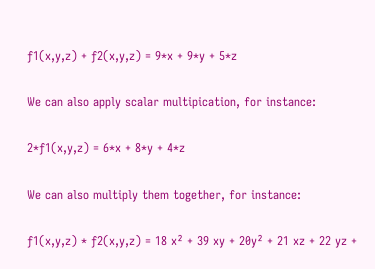ƒ1(x,y,z) + ƒ2(x,y,z) = 9*x + 9*y + 5*z

We can also apply scalar multipication, for instance:

2*ƒ1(x,y,z) = 6*x + 8*y + 4*z

We can also multiply them together, for instance:

ƒ1(x,y,z) * ƒ2(x,y,z) = 18 x² + 39 xy + 20y² + 21 xz + 22 yz +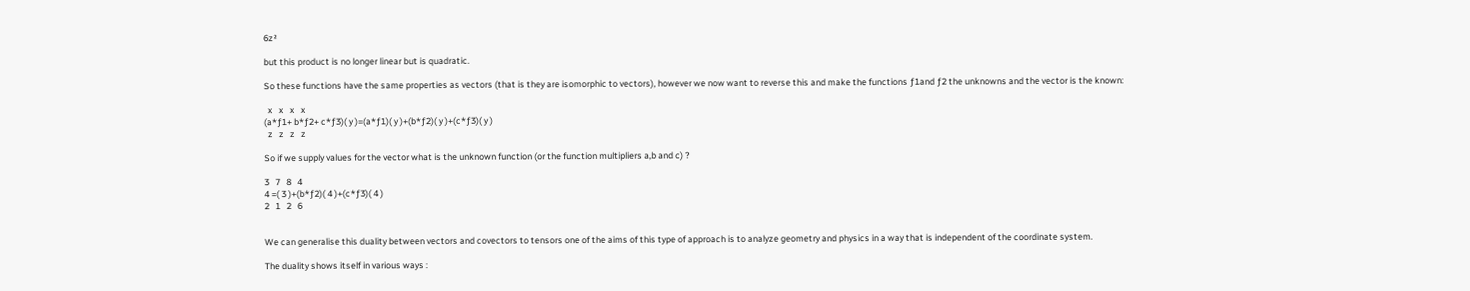6z²

but this product is no longer linear but is quadratic.

So these functions have the same properties as vectors (that is they are isomorphic to vectors), however we now want to reverse this and make the functions ƒ1and ƒ2 the unknowns and the vector is the known:

  x   x   x   x
(a*ƒ1+ b*ƒ2+ c*ƒ3)( y )=(a*ƒ1)( y )+(b*ƒ2)( y )+(c*ƒ3)( y )
  z   z   z   z

So if we supply values for the vector what is the unknown function (or the function multipliers a,b and c) ?

3   7   8   4
4 =( 3 )+(b*ƒ2)( 4 )+(c*ƒ3)( 4 )
2   1   2   6


We can generalise this duality between vectors and covectors to tensors one of the aims of this type of approach is to analyze geometry and physics in a way that is independent of the coordinate system.

The duality shows itself in various ways :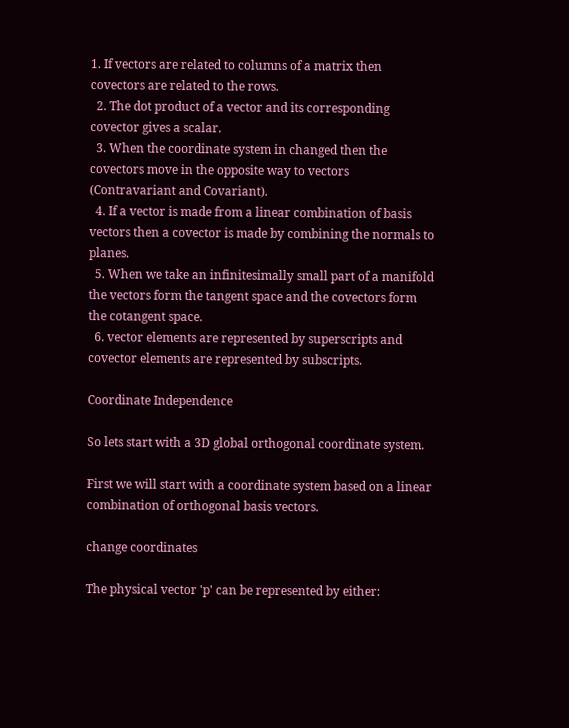1. If vectors are related to columns of a matrix then covectors are related to the rows.
  2. The dot product of a vector and its corresponding covector gives a scalar.
  3. When the coordinate system in changed then the covectors move in the opposite way to vectors (Contravariant and Covariant).
  4. If a vector is made from a linear combination of basis vectors then a covector is made by combining the normals to planes.
  5. When we take an infinitesimally small part of a manifold the vectors form the tangent space and the covectors form the cotangent space.
  6. vector elements are represented by superscripts and covector elements are represented by subscripts.

Coordinate Independence

So lets start with a 3D global orthogonal coordinate system.

First we will start with a coordinate system based on a linear combination of orthogonal basis vectors.

change coordinates

The physical vector 'p' can be represented by either: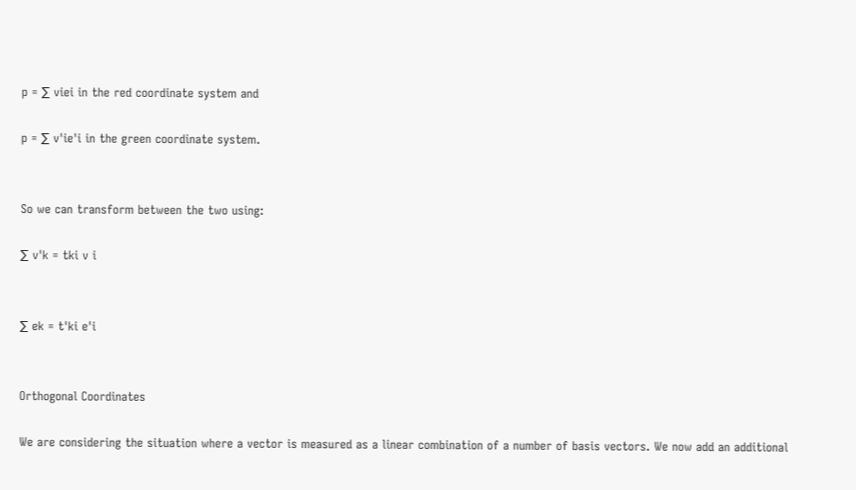p = ∑ viei in the red coordinate system and

p = ∑ v'ie'i in the green coordinate system.


So we can transform between the two using:

∑ v'k = tki v i


∑ ek = t'ki e'i


Orthogonal Coordinates

We are considering the situation where a vector is measured as a linear combination of a number of basis vectors. We now add an additional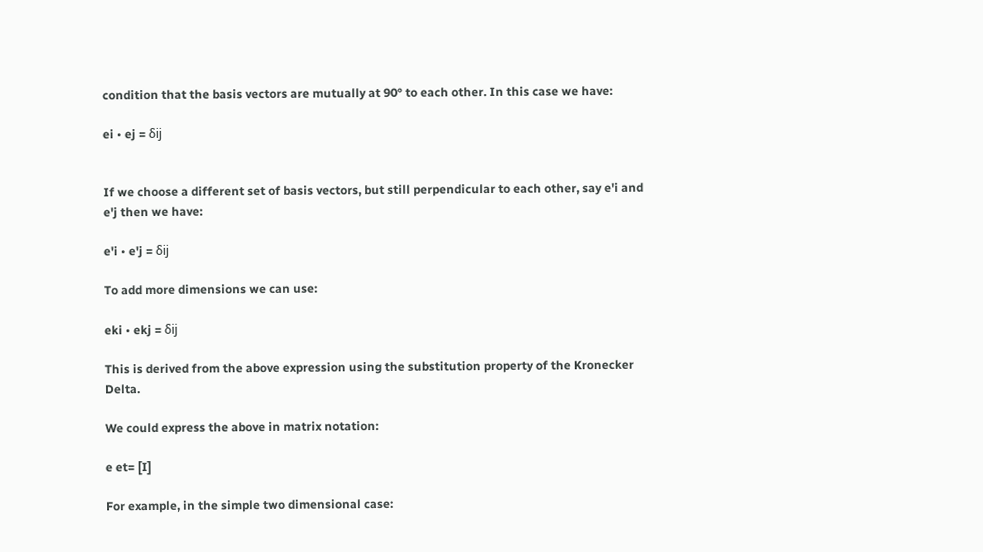condition that the basis vectors are mutually at 90° to each other. In this case we have:

ei • ej = δij


If we choose a different set of basis vectors, but still perpendicular to each other, say e'i and e'j then we have:

e'i • e'j = δij

To add more dimensions we can use:

eki • ekj = δij

This is derived from the above expression using the substitution property of the Kronecker Delta.

We could express the above in matrix notation:

e et= [I]

For example, in the simple two dimensional case: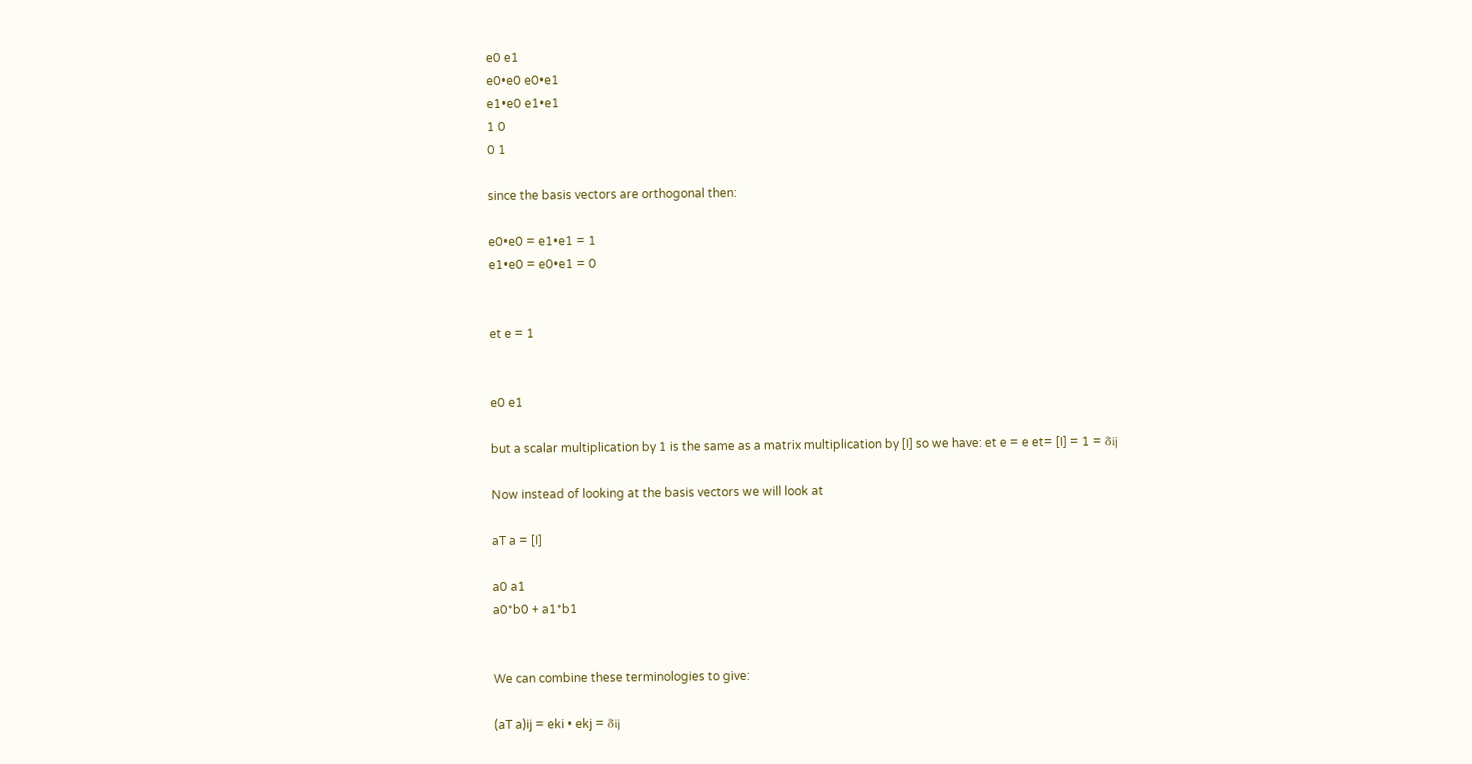e0 e1
e0•e0 e0•e1
e1•e0 e1•e1
1 0
0 1

since the basis vectors are orthogonal then:

e0•e0 = e1•e1 = 1
e1•e0 = e0•e1 = 0


et e = 1


e0 e1

but a scalar multiplication by 1 is the same as a matrix multiplication by [I] so we have: et e = e et= [I] = 1 = δij

Now instead of looking at the basis vectors we will look at

aT a = [I]

a0 a1
a0*b0 + a1*b1


We can combine these terminologies to give:

(aT a)ij = eki • ekj = δij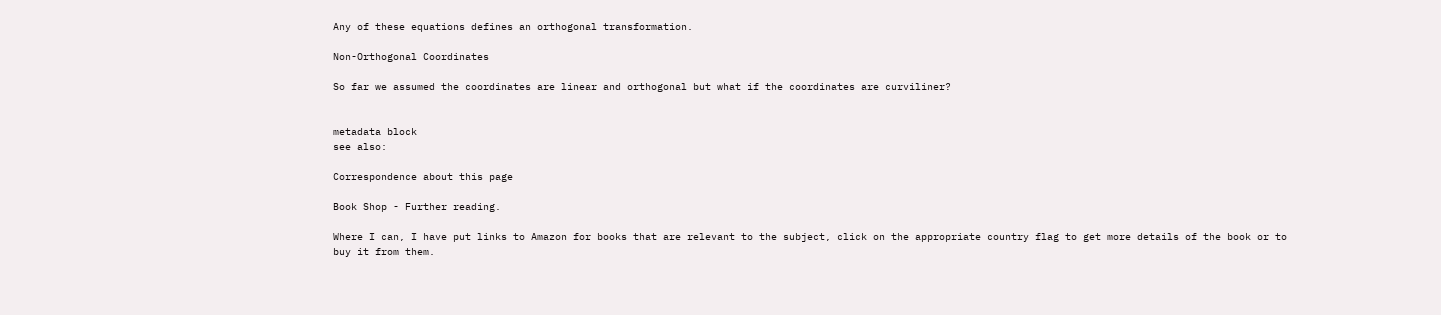Any of these equations defines an orthogonal transformation.

Non-Orthogonal Coordinates

So far we assumed the coordinates are linear and orthogonal but what if the coordinates are curviliner?


metadata block
see also:

Correspondence about this page

Book Shop - Further reading.

Where I can, I have put links to Amazon for books that are relevant to the subject, click on the appropriate country flag to get more details of the book or to buy it from them.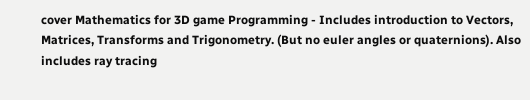cover Mathematics for 3D game Programming - Includes introduction to Vectors, Matrices, Transforms and Trigonometry. (But no euler angles or quaternions). Also includes ray tracing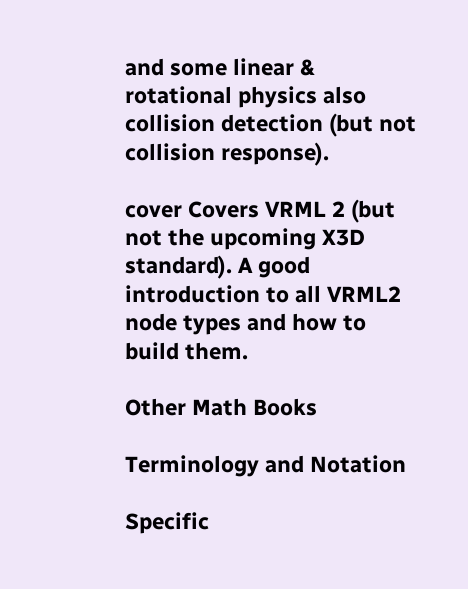and some linear & rotational physics also collision detection (but not collision response).

cover Covers VRML 2 (but not the upcoming X3D standard). A good introduction to all VRML2 node types and how to build them.

Other Math Books

Terminology and Notation

Specific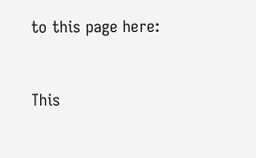to this page here:


This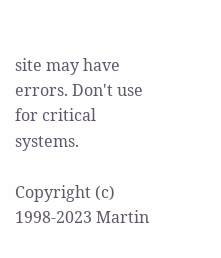site may have errors. Don't use for critical systems.

Copyright (c) 1998-2023 Martin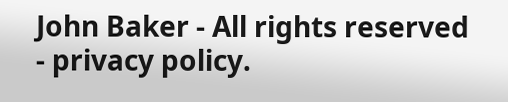John Baker - All rights reserved - privacy policy.